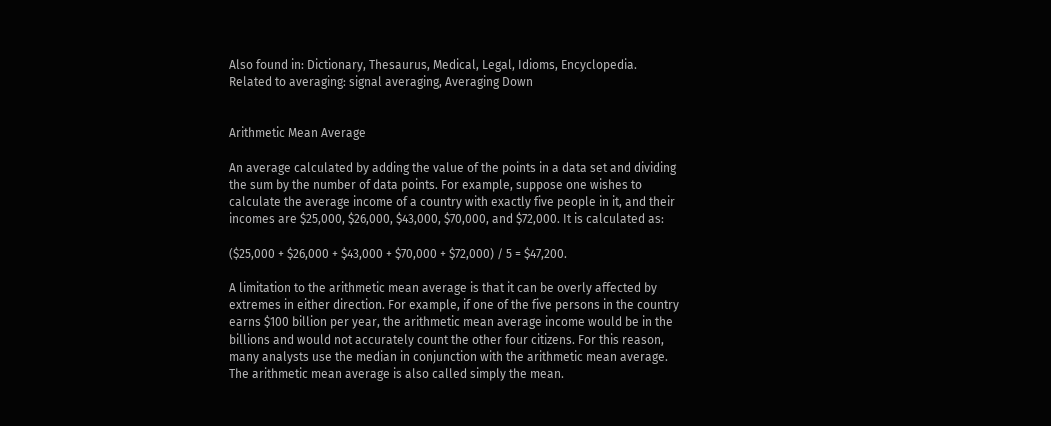Also found in: Dictionary, Thesaurus, Medical, Legal, Idioms, Encyclopedia.
Related to averaging: signal averaging, Averaging Down


Arithmetic Mean Average

An average calculated by adding the value of the points in a data set and dividing the sum by the number of data points. For example, suppose one wishes to calculate the average income of a country with exactly five people in it, and their incomes are $25,000, $26,000, $43,000, $70,000, and $72,000. It is calculated as:

($25,000 + $26,000 + $43,000 + $70,000 + $72,000) / 5 = $47,200.

A limitation to the arithmetic mean average is that it can be overly affected by extremes in either direction. For example, if one of the five persons in the country earns $100 billion per year, the arithmetic mean average income would be in the billions and would not accurately count the other four citizens. For this reason, many analysts use the median in conjunction with the arithmetic mean average. The arithmetic mean average is also called simply the mean.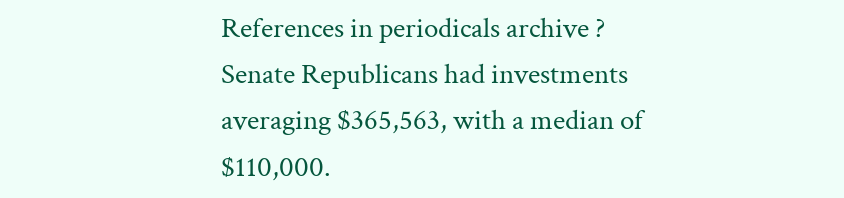References in periodicals archive ?
Senate Republicans had investments averaging $365,563, with a median of $110,000.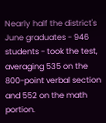Nearly half the district's June graduates - 946 students - took the test, averaging 535 on the 800-point verbal section and 552 on the math portion.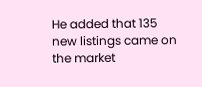He added that 135 new listings came on the market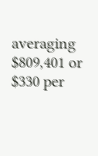averaging $809,401 or $330 per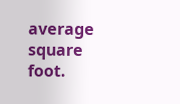average square foot.